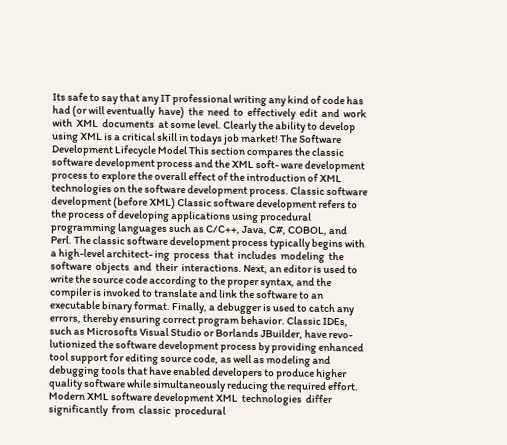Its safe to say that any IT professional writing any kind of code has had (or will eventually  have)  the  need  to  effectively  edit  and  work  with  XML  documents  at some level. Clearly the ability to develop using XML is a critical skill in todays job market! The Software Development Lifecycle Model This section compares the classic software development process and the XML soft- ware development process to explore the overall effect of the introduction of XML technologies on the software development process. Classic software development (before XML) Classic software development refers to the process of developing applications using procedural programming languages such as C/C++, Java, C#, COBOL, and Perl. The classic software development process typically begins with a high-level architect- ing  process  that  includes  modeling  the  software  objects  and  their  interactions. Next, an editor is used to write the source code according to the proper syntax, and the compiler is invoked to translate and link the software to an executable binary format. Finally, a debugger is used to catch any errors, thereby ensuring correct program behavior. Classic IDEs, such as Microsofts Visual Studio or Borlands JBuilder, have revo- lutionized the software development process by providing enhanced tool support for editing source code, as well as modeling and debugging tools that have enabled developers to produce higher quality software while simultaneously reducing the required effort. Modern XML software development XML  technologies  differ  significantly  from  classic  procedural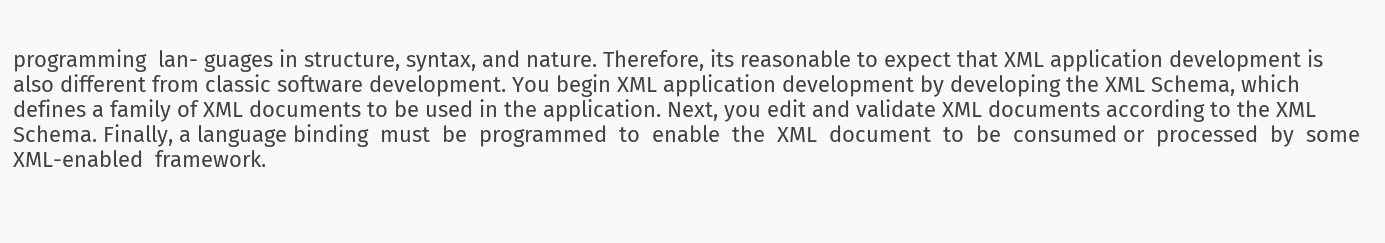programming  lan- guages in structure, syntax, and nature. Therefore, its reasonable to expect that XML application development is also different from classic software development. You begin XML application development by developing the XML Schema, which defines a family of XML documents to be used in the application. Next, you edit and validate XML documents according to the XML Schema. Finally, a language binding  must  be  programmed  to  enable  the  XML  document  to  be  consumed or  processed  by  some  XML-enabled  framework.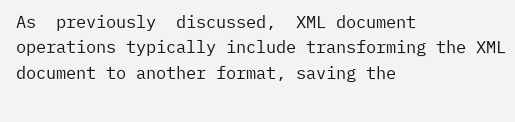As  previously  discussed,  XML document operations typically include transforming the XML document to another format, saving the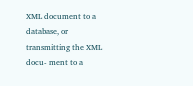XML document to a database, or transmitting the XML docu- ment to a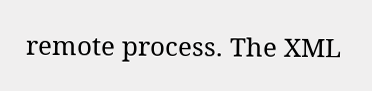remote process. The XML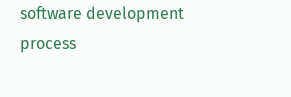software development process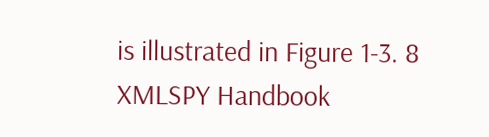is illustrated in Figure 1-3. 8 XMLSPY Handbook